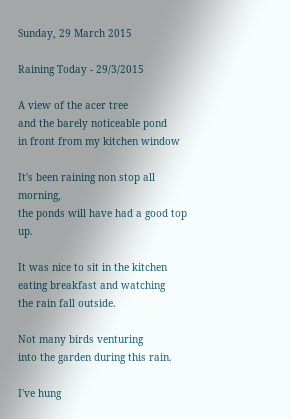Sunday, 29 March 2015

Raining Today - 29/3/2015

A view of the acer tree
and the barely noticeable pond
in front from my kitchen window

It's been raining non stop all morning,
the ponds will have had a good top up.

It was nice to sit in the kitchen
eating breakfast and watching
the rain fall outside.

Not many birds venturing
into the garden during this rain.

I've hung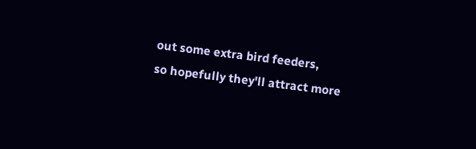out some extra bird feeders,
so hopefully they'll attract more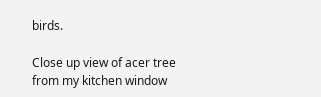birds.

Close up view of acer tree
from my kitchen window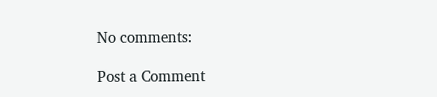No comments:

Post a Comment